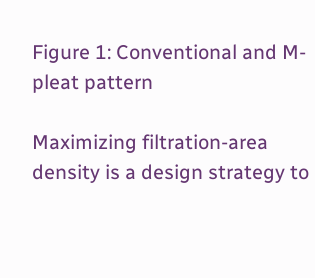Figure 1: Conventional and M-pleat pattern

Maximizing filtration-area density is a design strategy to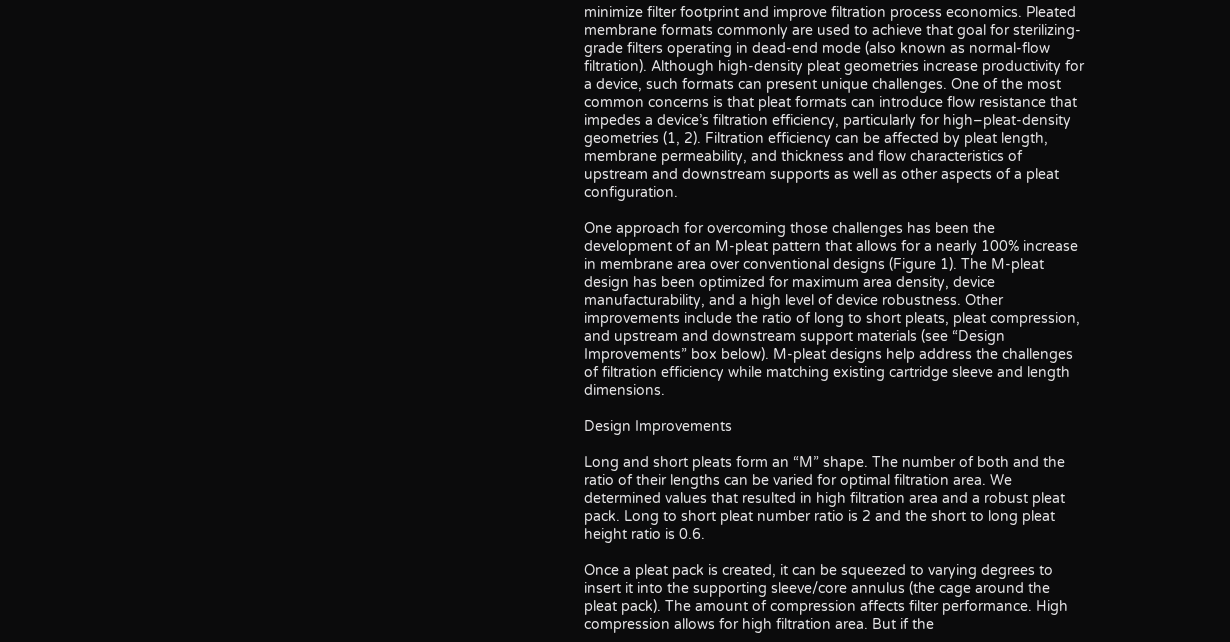minimize filter footprint and improve filtration process economics. Pleated membrane formats commonly are used to achieve that goal for sterilizing-grade filters operating in dead-end mode (also known as normal-flow filtration). Although high-density pleat geometries increase productivity for a device, such formats can present unique challenges. One of the most common concerns is that pleat formats can introduce flow resistance that impedes a device’s filtration efficiency, particularly for high–pleat-density geometries (1, 2). Filtration efficiency can be affected by pleat length, membrane permeability, and thickness and flow characteristics of upstream and downstream supports as well as other aspects of a pleat configuration.

One approach for overcoming those challenges has been the development of an M-pleat pattern that allows for a nearly 100% increase in membrane area over conventional designs (Figure 1). The M-pleat design has been optimized for maximum area density, device manufacturability, and a high level of device robustness. Other improvements include the ratio of long to short pleats, pleat compression, and upstream and downstream support materials (see “Design Improvements” box below). M-pleat designs help address the challenges of filtration efficiency while matching existing cartridge sleeve and length dimensions.

Design Improvements

Long and short pleats form an “M” shape. The number of both and the ratio of their lengths can be varied for optimal filtration area. We determined values that resulted in high filtration area and a robust pleat pack. Long to short pleat number ratio is 2 and the short to long pleat height ratio is 0.6.

Once a pleat pack is created, it can be squeezed to varying degrees to insert it into the supporting sleeve/core annulus (the cage around the pleat pack). The amount of compression affects filter performance. High compression allows for high filtration area. But if the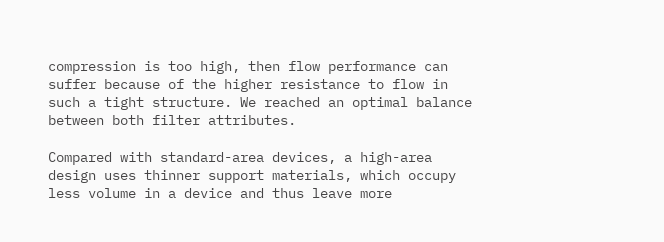compression is too high, then flow performance can suffer because of the higher resistance to flow in such a tight structure. We reached an optimal balance between both filter attributes.

Compared with standard-area devices, a high-area design uses thinner support materials, which occupy less volume in a device and thus leave more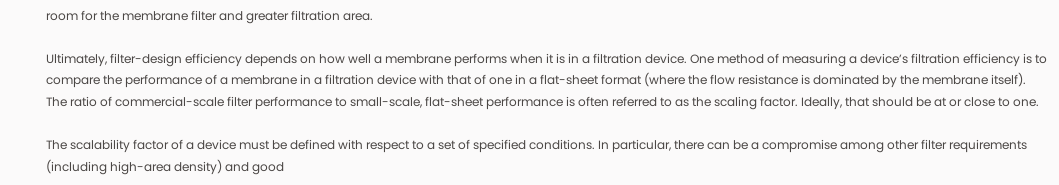room for the membrane filter and greater filtration area.

Ultimately, filter-design efficiency depends on how well a membrane performs when it is in a filtration device. One method of measuring a device’s filtration efficiency is to compare the performance of a membrane in a filtration device with that of one in a flat-sheet format (where the flow resistance is dominated by the membrane itself). The ratio of commercial-scale filter performance to small-scale, flat-sheet performance is often referred to as the scaling factor. Ideally, that should be at or close to one.

The scalability factor of a device must be defined with respect to a set of specified conditions. In particular, there can be a compromise among other filter requirements (including high-area density) and good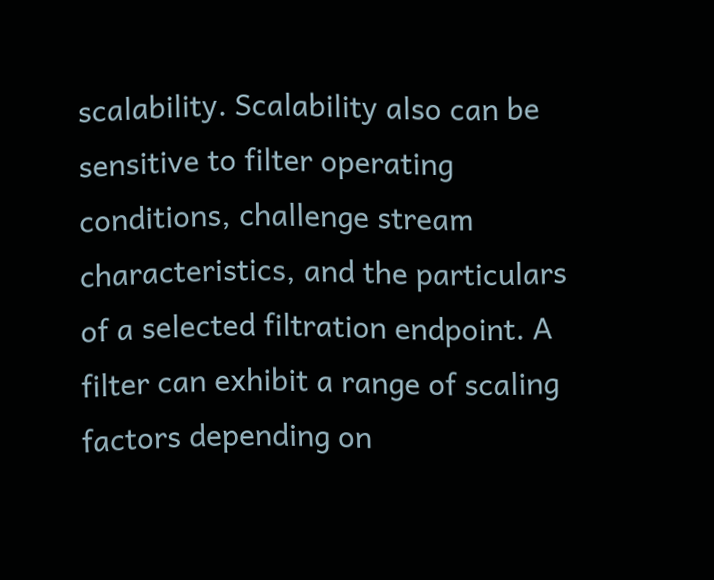scalability. Scalability also can be sensitive to filter operating conditions, challenge stream characteristics, and the particulars of a selected filtration endpoint. A filter can exhibit a range of scaling factors depending on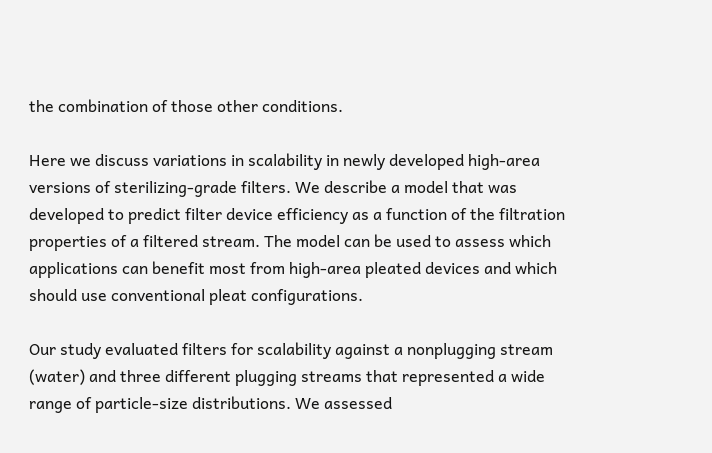the combination of those other conditions.

Here we discuss variations in scalability in newly developed high-area versions of sterilizing-grade filters. We describe a model that was developed to predict filter device efficiency as a function of the filtration properties of a filtered stream. The model can be used to assess which applications can benefit most from high-area pleated devices and which should use conventional pleat configurations.

Our study evaluated filters for scalability against a nonplugging stream (water) and three different plugging streams that represented a wide range of particle-size distributions. We assessed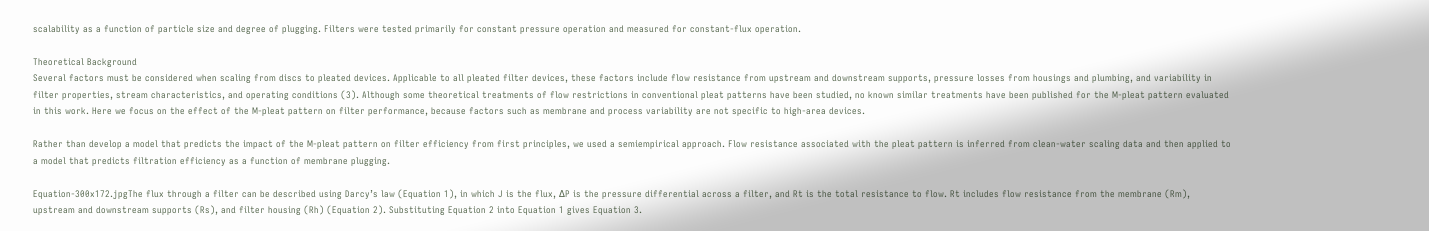scalability as a function of particle size and degree of plugging. Filters were tested primarily for constant pressure operation and measured for constant-flux operation.

Theoretical Background
Several factors must be considered when scaling from discs to pleated devices. Applicable to all pleated filter devices, these factors include flow resistance from upstream and downstream supports, pressure losses from housings and plumbing, and variability in filter properties, stream characteristics, and operating conditions (3). Although some theoretical treatments of flow restrictions in conventional pleat patterns have been studied, no known similar treatments have been published for the M-pleat pattern evaluated in this work. Here we focus on the effect of the M-pleat pattern on filter performance, because factors such as membrane and process variability are not specific to high-area devices.

Rather than develop a model that predicts the impact of the M-pleat pattern on filter efficiency from first principles, we used a semiempirical approach. Flow resistance associated with the pleat pattern is inferred from clean-water scaling data and then applied to a model that predicts filtration efficiency as a function of membrane plugging.

Equation-300x172.jpgThe flux through a filter can be described using Darcy’s law (Equation 1), in which J is the flux, ΔP is the pressure differential across a filter, and Rt is the total resistance to flow. Rt includes flow resistance from the membrane (Rm), upstream and downstream supports (Rs), and filter housing (Rh) (Equation 2). Substituting Equation 2 into Equation 1 gives Equation 3.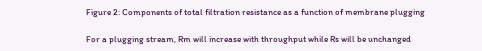Figure 2: Components of total filtration resistance as a function of membrane plugging

For a plugging stream, Rm will increase with throughput while Rs will be unchanged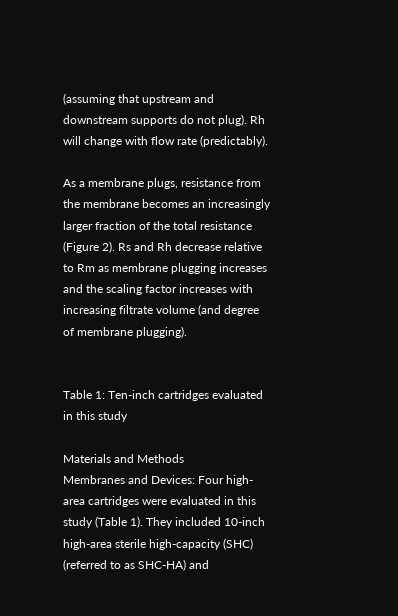(assuming that upstream and downstream supports do not plug). Rh will change with flow rate (predictably).

As a membrane plugs, resistance from the membrane becomes an increasingly larger fraction of the total resistance (Figure 2). Rs and Rh decrease relative to Rm as membrane plugging increases and the scaling factor increases with increasing filtrate volume (and degree of membrane plugging).


Table 1: Ten-inch cartridges evaluated in this study

Materials and Methods
Membranes and Devices: Four high-area cartridges were evaluated in this study (Table 1). They included 10-inch high-area sterile high-capacity (SHC) (referred to as SHC-HA) and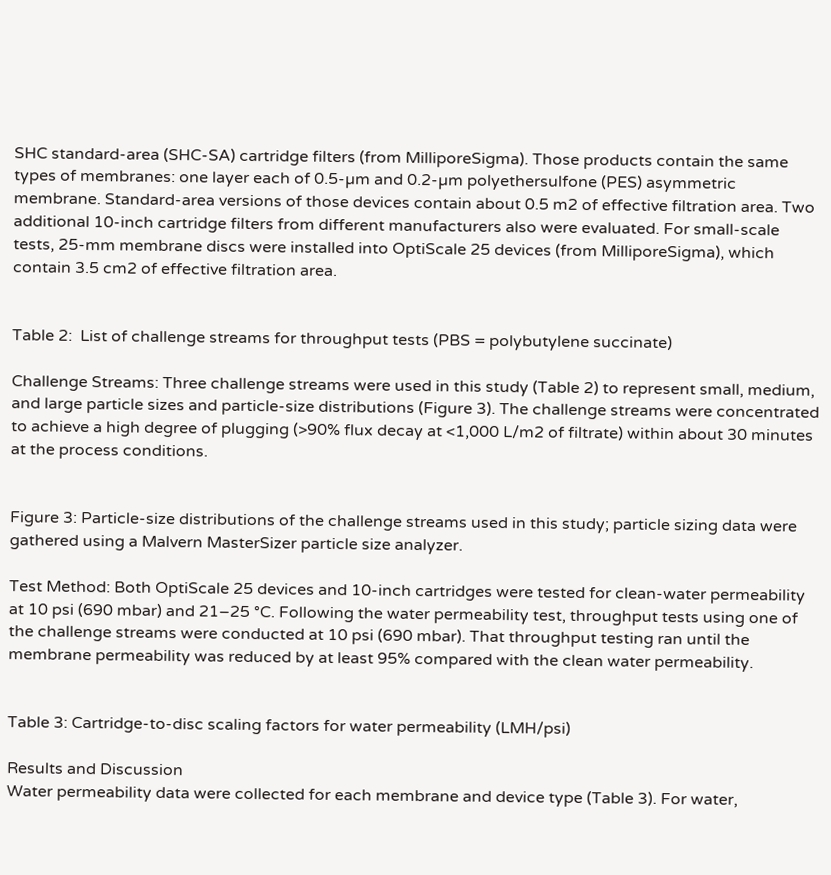SHC standard-area (SHC-SA) cartridge filters (from MilliporeSigma). Those products contain the same types of membranes: one layer each of 0.5-µm and 0.2-µm polyethersulfone (PES) asymmetric membrane. Standard-area versions of those devices contain about 0.5 m2 of effective filtration area. Two additional 10-inch cartridge filters from different manufacturers also were evaluated. For small-scale tests, 25-mm membrane discs were installed into OptiScale 25 devices (from MilliporeSigma), which contain 3.5 cm2 of effective filtration area.


Table 2:  List of challenge streams for throughput tests (PBS = polybutylene succinate)

Challenge Streams: Three challenge streams were used in this study (Table 2) to represent small, medium, and large particle sizes and particle-size distributions (Figure 3). The challenge streams were concentrated to achieve a high degree of plugging (>90% flux decay at <1,000 L/m2 of filtrate) within about 30 minutes at the process conditions.


Figure 3: Particle-size distributions of the challenge streams used in this study; particle sizing data were gathered using a Malvern MasterSizer particle size analyzer.

Test Method: Both OptiScale 25 devices and 10-inch cartridges were tested for clean-water permeability at 10 psi (690 mbar) and 21–25 °C. Following the water permeability test, throughput tests using one of the challenge streams were conducted at 10 psi (690 mbar). That throughput testing ran until the membrane permeability was reduced by at least 95% compared with the clean water permeability.


Table 3: Cartridge-to-disc scaling factors for water permeability (LMH/psi)

Results and Discussion
Water permeability data were collected for each membrane and device type (Table 3). For water,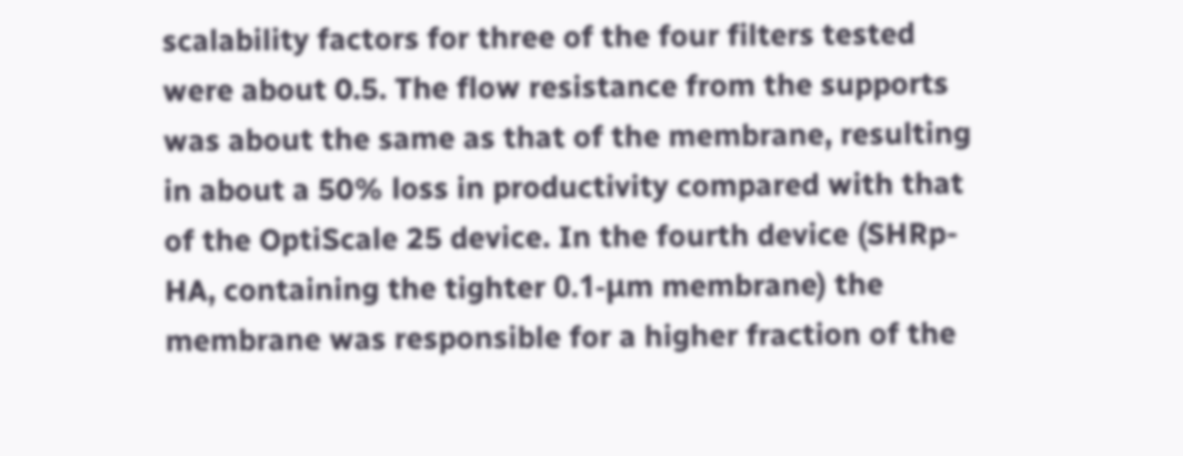scalability factors for three of the four filters tested were about 0.5. The flow resistance from the supports was about the same as that of the membrane, resulting in about a 50% loss in productivity compared with that of the OptiScale 25 device. In the fourth device (SHRp-HA, containing the tighter 0.1-μm membrane) the membrane was responsible for a higher fraction of the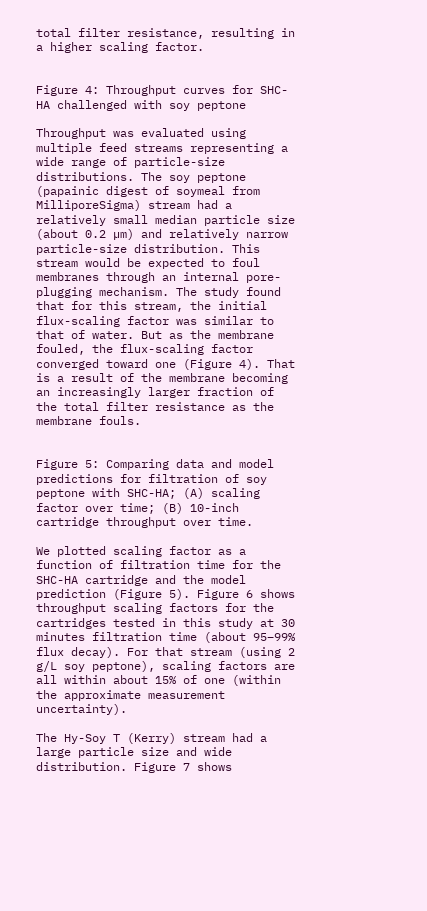total filter resistance, resulting in a higher scaling factor.


Figure 4: Throughput curves for SHC-HA challenged with soy peptone

Throughput was evaluated using multiple feed streams representing a wide range of particle-size distributions. The soy peptone (papainic digest of soymeal from MilliporeSigma) stream had a relatively small median particle size (about 0.2 µm) and relatively narrow particle-size distribution. This stream would be expected to foul membranes through an internal pore-plugging mechanism. The study found that for this stream, the initial flux-scaling factor was similar to that of water. But as the membrane fouled, the flux-scaling factor converged toward one (Figure 4). That is a result of the membrane becoming an increasingly larger fraction of the total filter resistance as the membrane fouls.


Figure 5: Comparing data and model predictions for filtration of soy peptone with SHC-HA; (A) scaling factor over time; (B) 10-inch cartridge throughput over time.

We plotted scaling factor as a function of filtration time for the SHC-HA cartridge and the model prediction (Figure 5). Figure 6 shows throughput scaling factors for the cartridges tested in this study at 30 minutes filtration time (about 95–99% flux decay). For that stream (using 2 g/L soy peptone), scaling factors are all within about 15% of one (within the approximate measurement uncertainty).

The Hy-Soy T (Kerry) stream had a large particle size and wide distribution. Figure 7 shows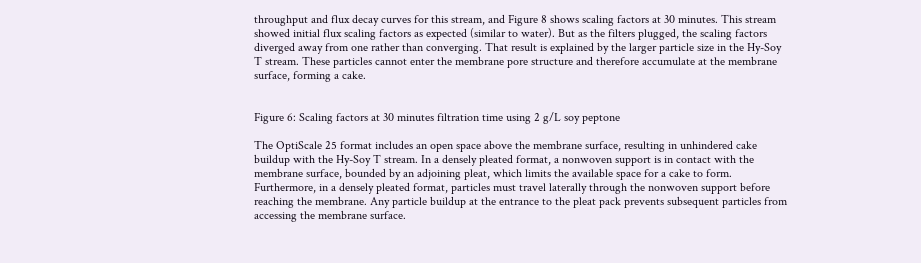throughput and flux decay curves for this stream, and Figure 8 shows scaling factors at 30 minutes. This stream showed initial flux scaling factors as expected (similar to water). But as the filters plugged, the scaling factors diverged away from one rather than converging. That result is explained by the larger particle size in the Hy-Soy T stream. These particles cannot enter the membrane pore structure and therefore accumulate at the membrane surface, forming a cake.


Figure 6: Scaling factors at 30 minutes filtration time using 2 g/L soy peptone

The OptiScale 25 format includes an open space above the membrane surface, resulting in unhindered cake buildup with the Hy-Soy T stream. In a densely pleated format, a nonwoven support is in contact with the membrane surface, bounded by an adjoining pleat, which limits the available space for a cake to form. Furthermore, in a densely pleated format, particles must travel laterally through the nonwoven support before reaching the membrane. Any particle buildup at the entrance to the pleat pack prevents subsequent particles from accessing the membrane surface.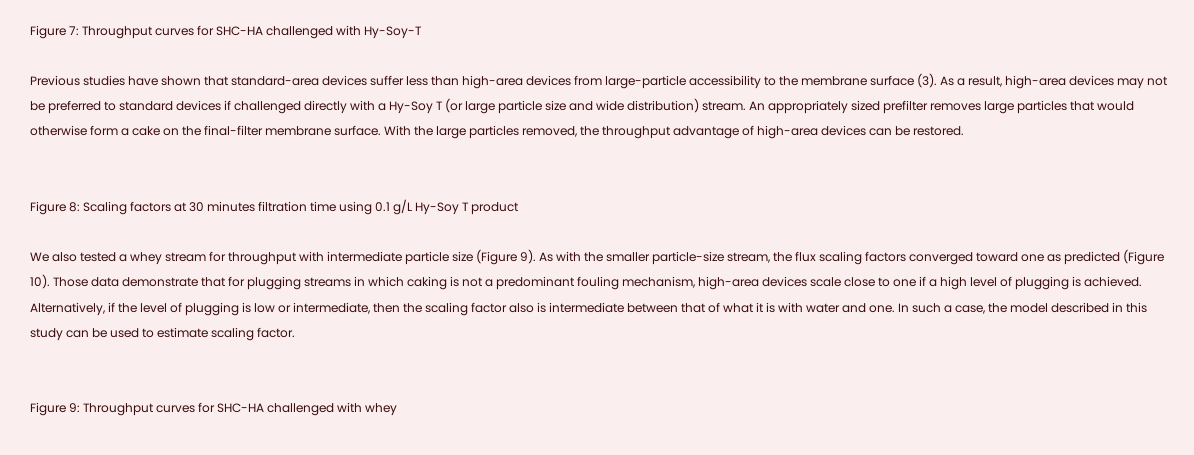Figure 7: Throughput curves for SHC-HA challenged with Hy-Soy-T

Previous studies have shown that standard-area devices suffer less than high-area devices from large-particle accessibility to the membrane surface (3). As a result, high-area devices may not be preferred to standard devices if challenged directly with a Hy-Soy T (or large particle size and wide distribution) stream. An appropriately sized prefilter removes large particles that would otherwise form a cake on the final-filter membrane surface. With the large particles removed, the throughput advantage of high-area devices can be restored.


Figure 8: Scaling factors at 30 minutes filtration time using 0.1 g/L Hy-Soy T product

We also tested a whey stream for throughput with intermediate particle size (Figure 9). As with the smaller particle-size stream, the flux scaling factors converged toward one as predicted (Figure 10). Those data demonstrate that for plugging streams in which caking is not a predominant fouling mechanism, high-area devices scale close to one if a high level of plugging is achieved. Alternatively, if the level of plugging is low or intermediate, then the scaling factor also is intermediate between that of what it is with water and one. In such a case, the model described in this study can be used to estimate scaling factor.


Figure 9: Throughput curves for SHC-HA challenged with whey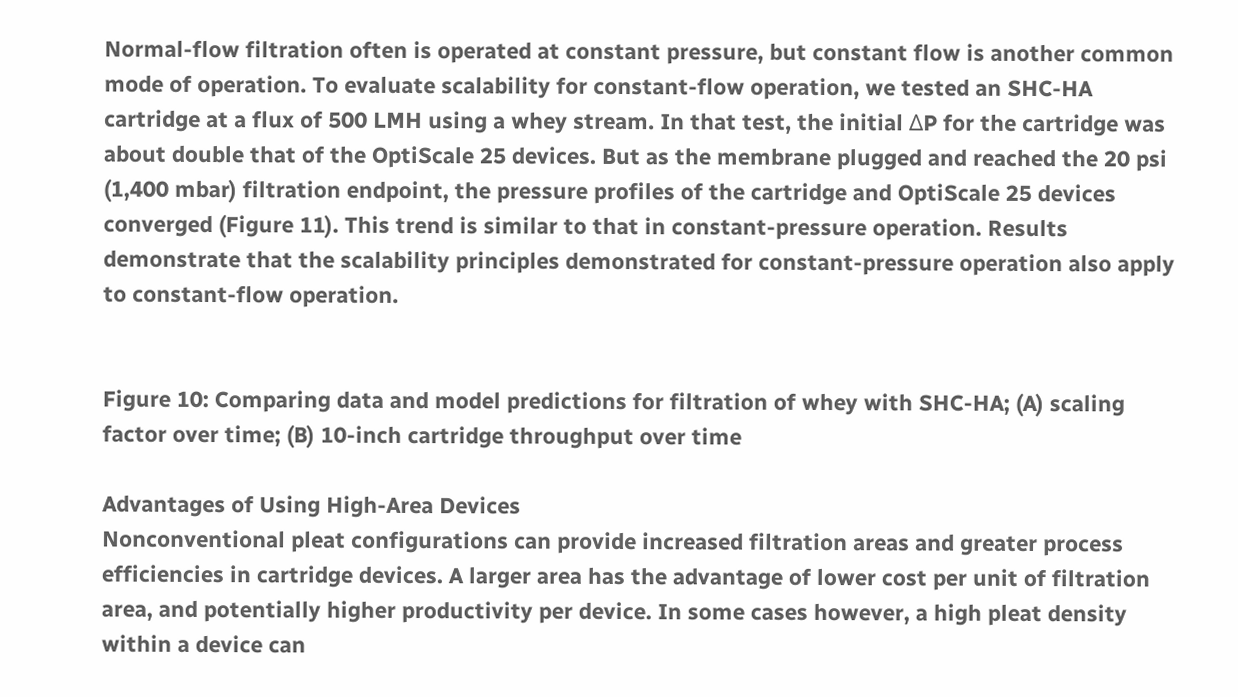Normal-flow filtration often is operated at constant pressure, but constant flow is another common mode of operation. To evaluate scalability for constant-flow operation, we tested an SHC-HA cartridge at a flux of 500 LMH using a whey stream. In that test, the initial ΔP for the cartridge was about double that of the OptiScale 25 devices. But as the membrane plugged and reached the 20 psi (1,400 mbar) filtration endpoint, the pressure profiles of the cartridge and OptiScale 25 devices converged (Figure 11). This trend is similar to that in constant-pressure operation. Results demonstrate that the scalability principles demonstrated for constant-pressure operation also apply to constant-flow operation.


Figure 10: Comparing data and model predictions for filtration of whey with SHC-HA; (A) scaling factor over time; (B) 10-inch cartridge throughput over time

Advantages of Using High-Area Devices
Nonconventional pleat configurations can provide increased filtration areas and greater process efficiencies in cartridge devices. A larger area has the advantage of lower cost per unit of filtration area, and potentially higher productivity per device. In some cases however, a high pleat density within a device can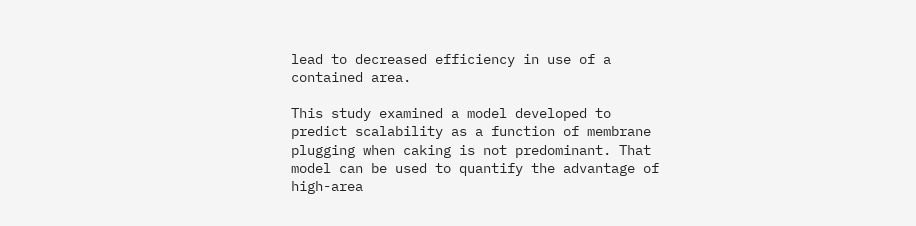lead to decreased efficiency in use of a contained area.

This study examined a model developed to predict scalability as a function of membrane plugging when caking is not predominant. That model can be used to quantify the advantage of high-area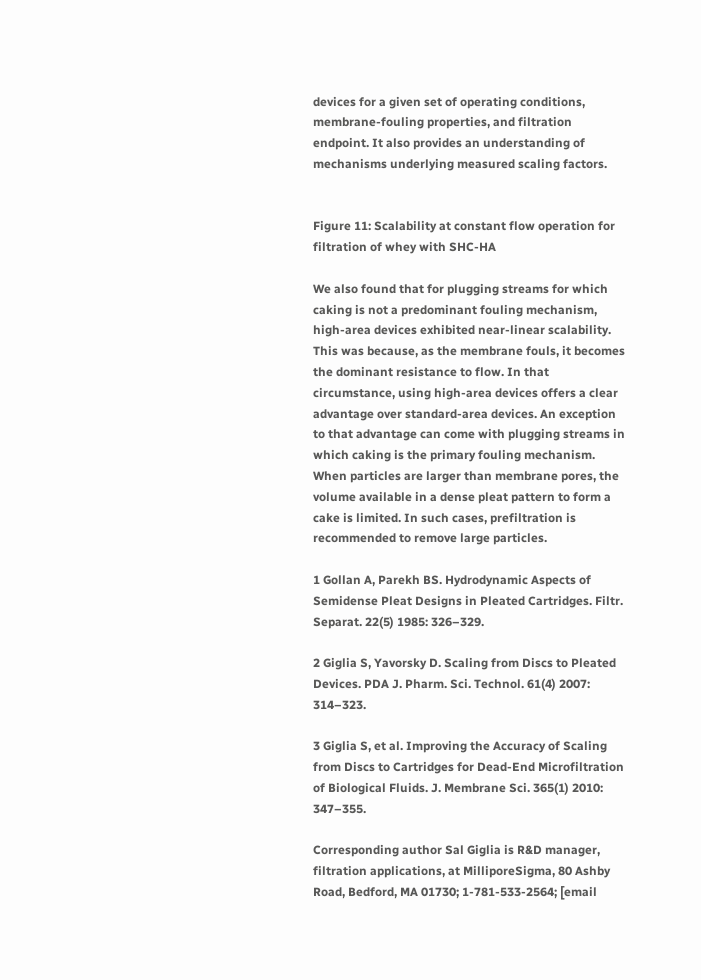devices for a given set of operating conditions, membrane-fouling properties, and filtration endpoint. It also provides an understanding of mechanisms underlying measured scaling factors.


Figure 11: Scalability at constant flow operation for filtration of whey with SHC-HA

We also found that for plugging streams for which caking is not a predominant fouling mechanism, high-area devices exhibited near-linear scalability. This was because, as the membrane fouls, it becomes the dominant resistance to flow. In that circumstance, using high-area devices offers a clear advantage over standard-area devices. An exception to that advantage can come with plugging streams in which caking is the primary fouling mechanism. When particles are larger than membrane pores, the volume available in a dense pleat pattern to form a cake is limited. In such cases, prefiltration is recommended to remove large particles.

1 Gollan A, Parekh BS. Hydrodynamic Aspects of Semidense Pleat Designs in Pleated Cartridges. Filtr. Separat. 22(5) 1985: 326–329.

2 Giglia S, Yavorsky D. Scaling from Discs to Pleated Devices. PDA J. Pharm. Sci. Technol. 61(4) 2007: 314–323.

3 Giglia S, et al. Improving the Accuracy of Scaling from Discs to Cartridges for Dead-End Microfiltration of Biological Fluids. J. Membrane Sci. 365(1) 2010: 347–355.

Corresponding author Sal Giglia is R&D manager, filtration applications, at MilliporeSigma, 80 Ashby Road, Bedford, MA 01730; 1-781-533-2564; [email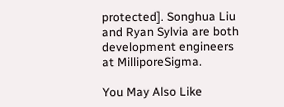protected]. Songhua Liu and Ryan Sylvia are both development engineers at MilliporeSigma.

You May Also Like